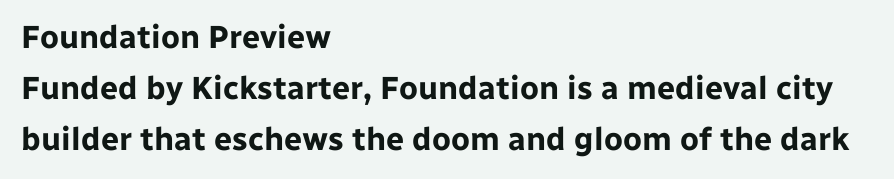Foundation Preview
Funded by Kickstarter, Foundation is a medieval city builder that eschews the doom and gloom of the dark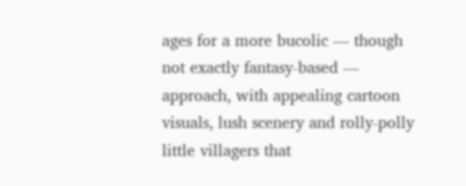ages for a more bucolic — though not exactly fantasy-based — approach, with appealing cartoon visuals, lush scenery and rolly-polly little villagers that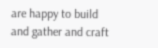are happy to build and gather and craft